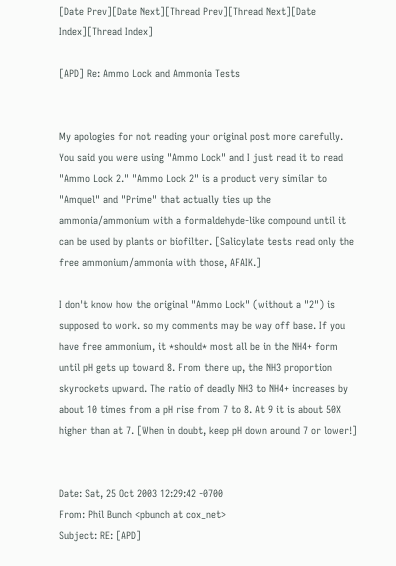[Date Prev][Date Next][Thread Prev][Thread Next][Date Index][Thread Index]

[APD] Re: Ammo Lock and Ammonia Tests


My apologies for not reading your original post more carefully. You said you were using "Ammo Lock" and I just read it to read "Ammo Lock 2." "Ammo Lock 2" is a product very similar to "Amquel" and "Prime" that actually ties up the ammonia/ammonium with a formaldehyde-like compound until it can be used by plants or biofilter. [Salicylate tests read only the free ammonium/ammonia with those, AFAIK.]

I don't know how the original "Ammo Lock" (without a "2") is supposed to work. so my comments may be way off base. If you have free ammonium, it *should* most all be in the NH4+ form until pH gets up toward 8. From there up, the NH3 proportion skyrockets upward. The ratio of deadly NH3 to NH4+ increases by about 10 times from a pH rise from 7 to 8. At 9 it is about 50X higher than at 7. [When in doubt, keep pH down around 7 or lower!]


Date: Sat, 25 Oct 2003 12:29:42 -0700
From: Phil Bunch <pbunch at cox_net>
Subject: RE: [APD]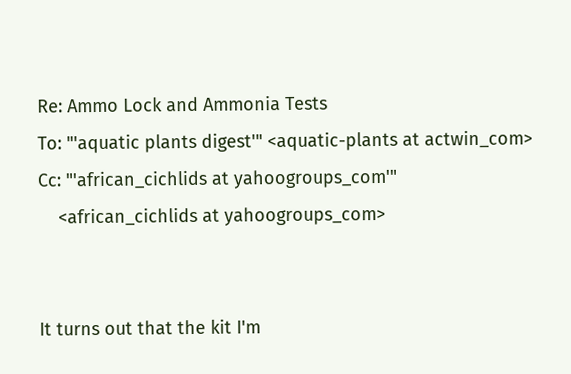Re: Ammo Lock and Ammonia Tests
To: "'aquatic plants digest'" <aquatic-plants at actwin_com>
Cc: "'african_cichlids at yahoogroups_com'"
    <african_cichlids at yahoogroups_com>


It turns out that the kit I'm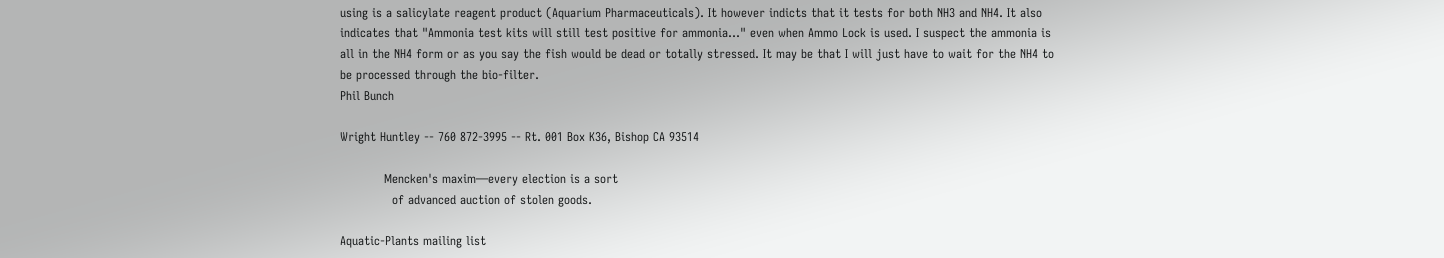using is a salicylate reagent product (Aquarium Pharmaceuticals). It however indicts that it tests for both NH3 and NH4. It also indicates that "Ammonia test kits will still test positive for ammonia..." even when Ammo Lock is used. I suspect the ammonia is all in the NH4 form or as you say the fish would be dead or totally stressed. It may be that I will just have to wait for the NH4 to be processed through the bio-filter.
Phil Bunch

Wright Huntley -- 760 872-3995 -- Rt. 001 Box K36, Bishop CA 93514

           Mencken's maxim—every election is a sort
             of advanced auction of stolen goods.

Aquatic-Plants mailing list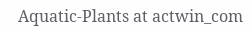Aquatic-Plants at actwin_com